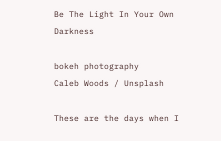Be The Light In Your Own Darkness

bokeh photography
Caleb Woods / Unsplash

These are the days when I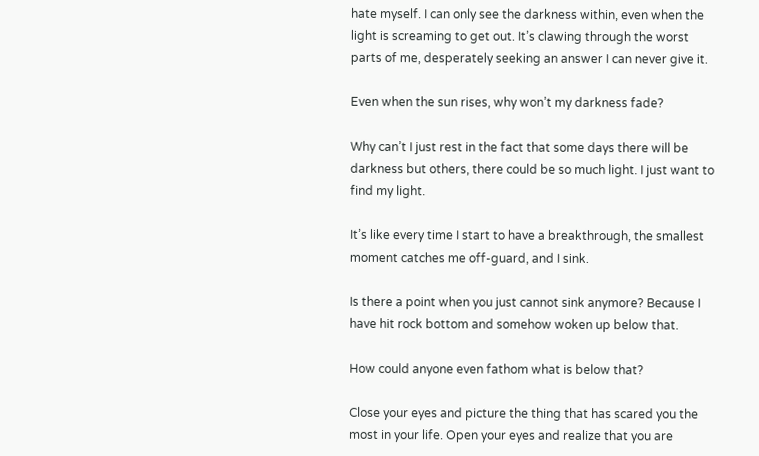hate myself. I can only see the darkness within, even when the light is screaming to get out. It’s clawing through the worst parts of me, desperately seeking an answer I can never give it.

Even when the sun rises, why won’t my darkness fade?

Why can’t I just rest in the fact that some days there will be darkness but others, there could be so much light. I just want to find my light.

It’s like every time I start to have a breakthrough, the smallest moment catches me off-guard, and I sink.

Is there a point when you just cannot sink anymore? Because I have hit rock bottom and somehow woken up below that.

How could anyone even fathom what is below that?

Close your eyes and picture the thing that has scared you the most in your life. Open your eyes and realize that you are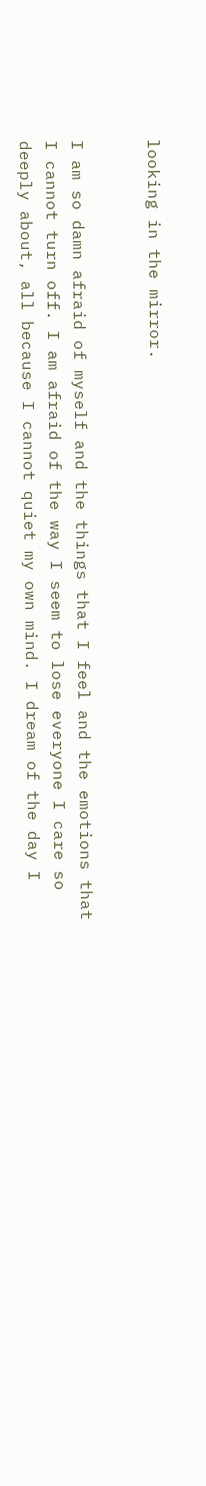looking in the mirror.


I am so damn afraid of myself and the things that I feel and the emotions that I cannot turn off. I am afraid of the way I seem to lose everyone I care so deeply about, all because I cannot quiet my own mind. I dream of the day I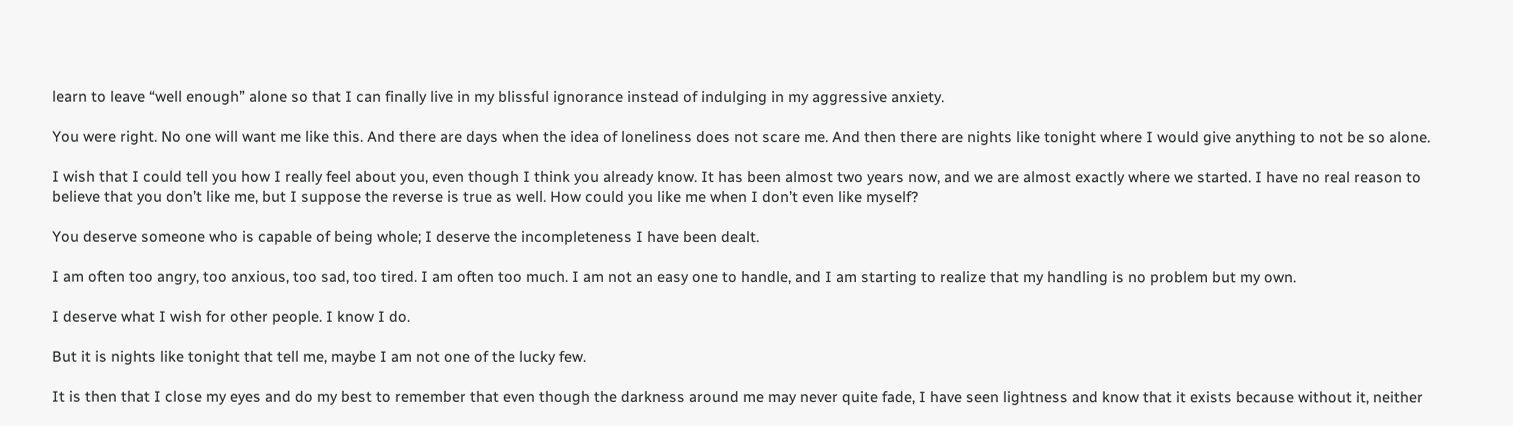learn to leave “well enough” alone so that I can finally live in my blissful ignorance instead of indulging in my aggressive anxiety.

You were right. No one will want me like this. And there are days when the idea of loneliness does not scare me. And then there are nights like tonight where I would give anything to not be so alone.

I wish that I could tell you how I really feel about you, even though I think you already know. It has been almost two years now, and we are almost exactly where we started. I have no real reason to believe that you don’t like me, but I suppose the reverse is true as well. How could you like me when I don’t even like myself?

You deserve someone who is capable of being whole; I deserve the incompleteness I have been dealt.

I am often too angry, too anxious, too sad, too tired. I am often too much. I am not an easy one to handle, and I am starting to realize that my handling is no problem but my own.

I deserve what I wish for other people. I know I do.

But it is nights like tonight that tell me, maybe I am not one of the lucky few.

It is then that I close my eyes and do my best to remember that even though the darkness around me may never quite fade, I have seen lightness and know that it exists because without it, neither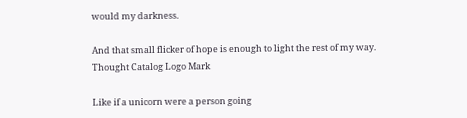would my darkness.

And that small flicker of hope is enough to light the rest of my way. Thought Catalog Logo Mark

Like if a unicorn were a person going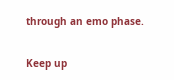through an emo phase.

Keep up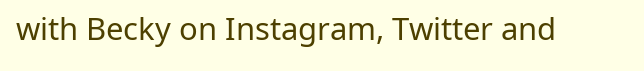with Becky on Instagram, Twitter and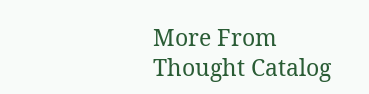More From Thought Catalog